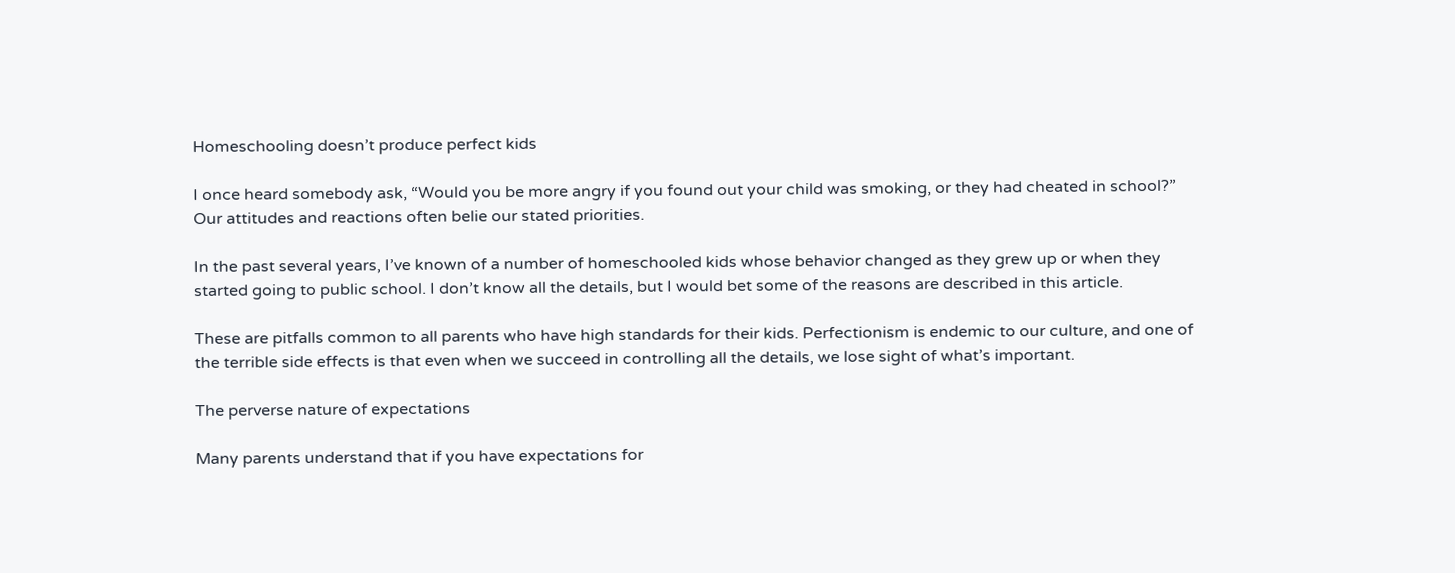Homeschooling doesn’t produce perfect kids

I once heard somebody ask, “Would you be more angry if you found out your child was smoking, or they had cheated in school?” Our attitudes and reactions often belie our stated priorities.

In the past several years, I’ve known of a number of homeschooled kids whose behavior changed as they grew up or when they started going to public school. I don’t know all the details, but I would bet some of the reasons are described in this article.

These are pitfalls common to all parents who have high standards for their kids. Perfectionism is endemic to our culture, and one of the terrible side effects is that even when we succeed in controlling all the details, we lose sight of what’s important.

The perverse nature of expectations

Many parents understand that if you have expectations for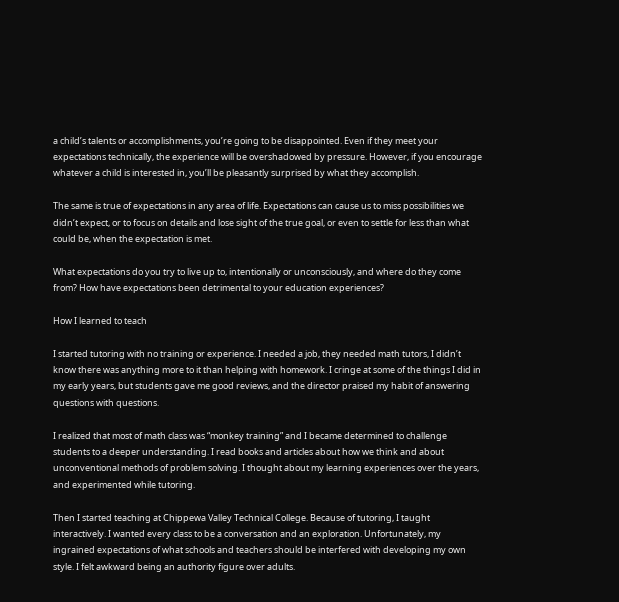a child’s talents or accomplishments, you’re going to be disappointed. Even if they meet your expectations technically, the experience will be overshadowed by pressure. However, if you encourage whatever a child is interested in, you’ll be pleasantly surprised by what they accomplish.

The same is true of expectations in any area of life. Expectations can cause us to miss possibilities we didn’t expect, or to focus on details and lose sight of the true goal, or even to settle for less than what could be, when the expectation is met.

What expectations do you try to live up to, intentionally or unconsciously, and where do they come from? How have expectations been detrimental to your education experiences?

How I learned to teach

I started tutoring with no training or experience. I needed a job, they needed math tutors, I didn’t know there was anything more to it than helping with homework. I cringe at some of the things I did in my early years, but students gave me good reviews, and the director praised my habit of answering questions with questions.

I realized that most of math class was “monkey training” and I became determined to challenge students to a deeper understanding. I read books and articles about how we think and about unconventional methods of problem solving. I thought about my learning experiences over the years, and experimented while tutoring.

Then I started teaching at Chippewa Valley Technical College. Because of tutoring, I taught interactively. I wanted every class to be a conversation and an exploration. Unfortunately, my ingrained expectations of what schools and teachers should be interfered with developing my own style. I felt awkward being an authority figure over adults.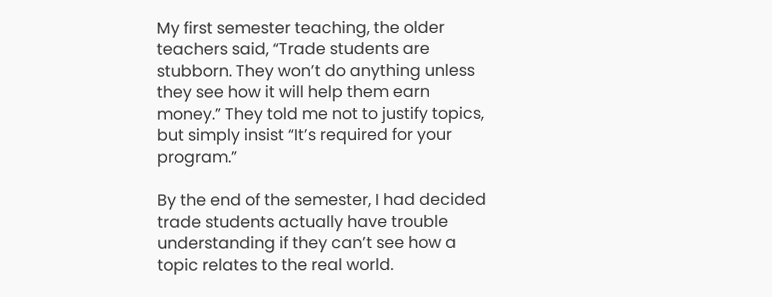My first semester teaching, the older teachers said, “Trade students are stubborn. They won’t do anything unless they see how it will help them earn money.” They told me not to justify topics, but simply insist “It’s required for your program.”

By the end of the semester, I had decided trade students actually have trouble understanding if they can’t see how a topic relates to the real world.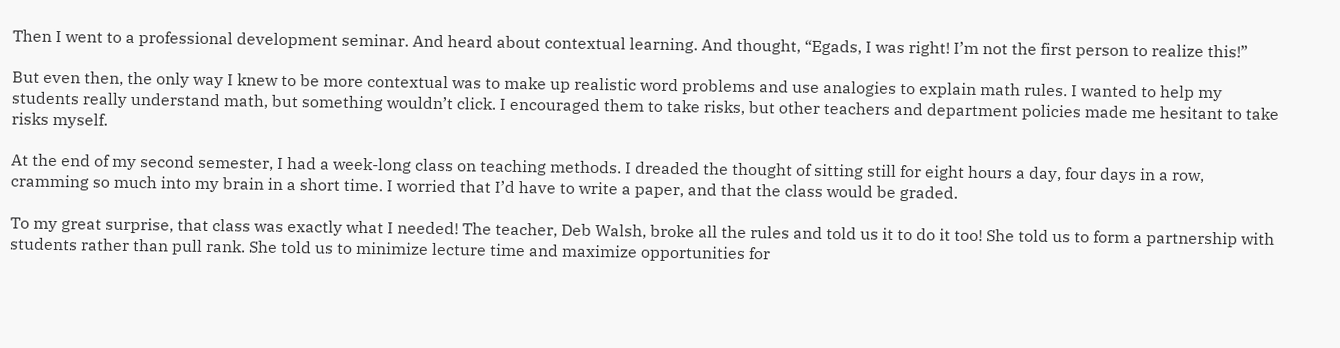Then I went to a professional development seminar. And heard about contextual learning. And thought, “Egads, I was right! I’m not the first person to realize this!”

But even then, the only way I knew to be more contextual was to make up realistic word problems and use analogies to explain math rules. I wanted to help my students really understand math, but something wouldn’t click. I encouraged them to take risks, but other teachers and department policies made me hesitant to take risks myself.

At the end of my second semester, I had a week-long class on teaching methods. I dreaded the thought of sitting still for eight hours a day, four days in a row, cramming so much into my brain in a short time. I worried that I’d have to write a paper, and that the class would be graded.

To my great surprise, that class was exactly what I needed! The teacher, Deb Walsh, broke all the rules and told us it to do it too! She told us to form a partnership with students rather than pull rank. She told us to minimize lecture time and maximize opportunities for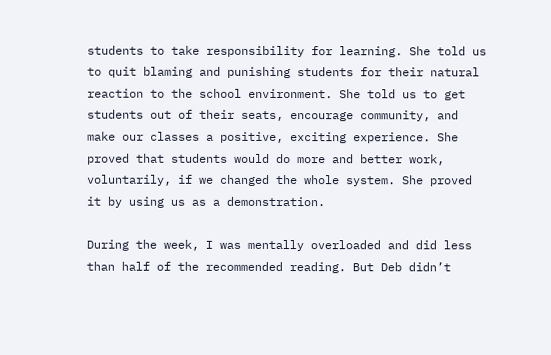students to take responsibility for learning. She told us to quit blaming and punishing students for their natural reaction to the school environment. She told us to get students out of their seats, encourage community, and make our classes a positive, exciting experience. She proved that students would do more and better work, voluntarily, if we changed the whole system. She proved it by using us as a demonstration.

During the week, I was mentally overloaded and did less than half of the recommended reading. But Deb didn’t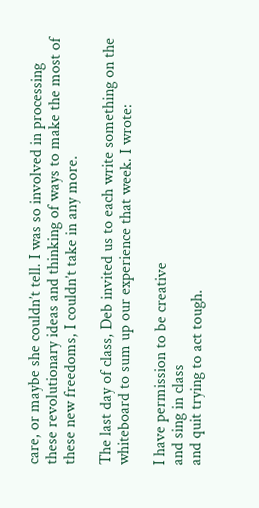care, or maybe she couldn’t tell. I was so involved in processing these revolutionary ideas and thinking of ways to make the most of these new freedoms, I couldn’t take in any more.

The last day of class, Deb invited us to each write something on the whiteboard to sum up our experience that week. I wrote:

I have permission to be creative
and sing in class
and quit trying to act tough.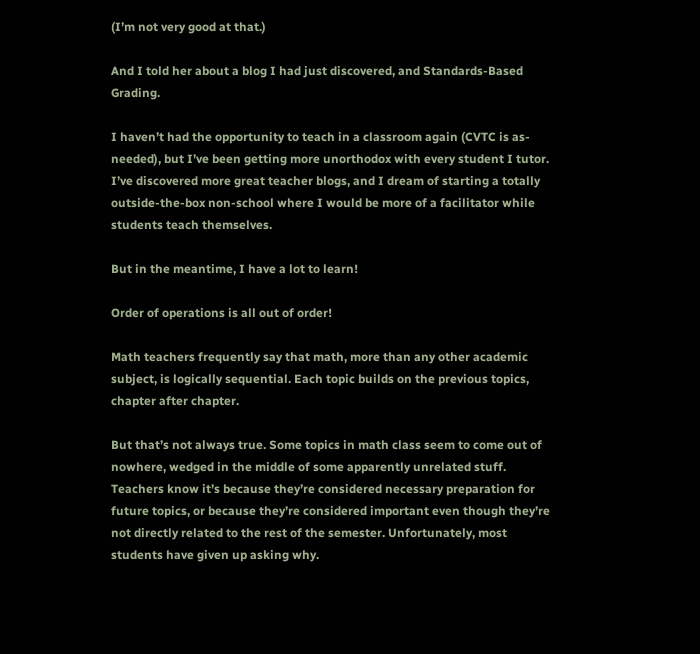(I’m not very good at that.)

And I told her about a blog I had just discovered, and Standards-Based Grading.

I haven’t had the opportunity to teach in a classroom again (CVTC is as-needed), but I’ve been getting more unorthodox with every student I tutor. I’ve discovered more great teacher blogs, and I dream of starting a totally outside-the-box non-school where I would be more of a facilitator while students teach themselves.

But in the meantime, I have a lot to learn!

Order of operations is all out of order!

Math teachers frequently say that math, more than any other academic subject, is logically sequential. Each topic builds on the previous topics, chapter after chapter.

But that’s not always true. Some topics in math class seem to come out of nowhere, wedged in the middle of some apparently unrelated stuff. Teachers know it’s because they’re considered necessary preparation for future topics, or because they’re considered important even though they’re not directly related to the rest of the semester. Unfortunately, most students have given up asking why.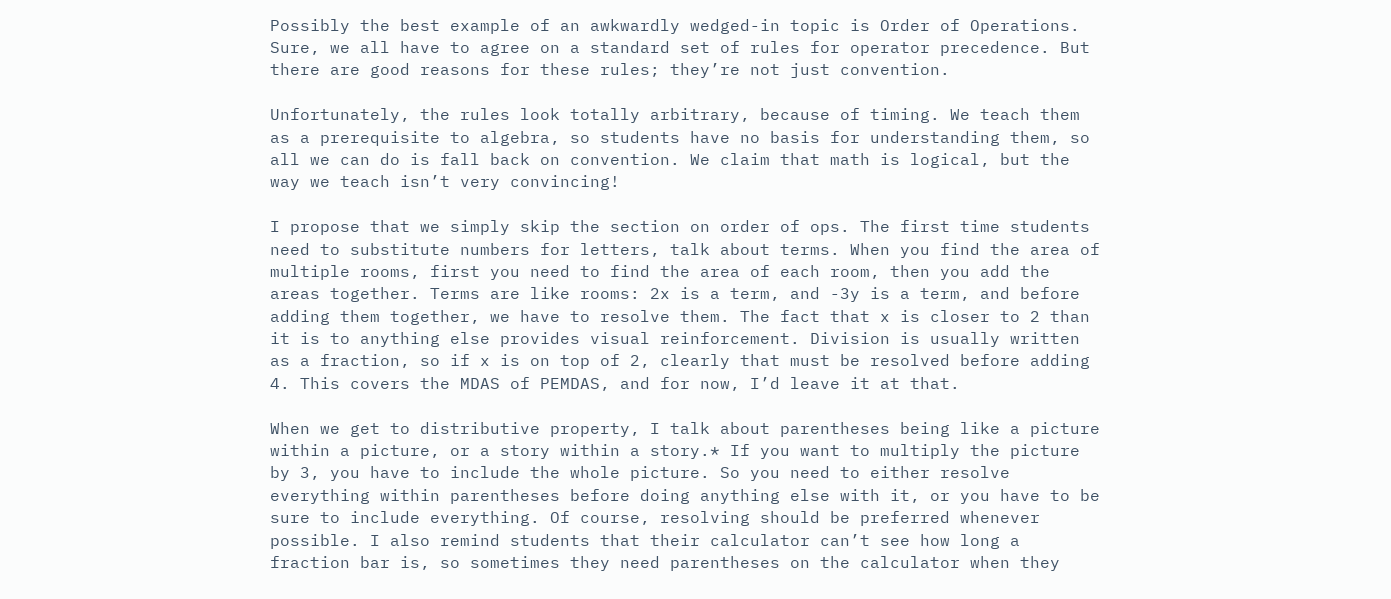Possibly the best example of an awkwardly wedged-in topic is Order of Operations. Sure, we all have to agree on a standard set of rules for operator precedence. But there are good reasons for these rules; they’re not just convention.

Unfortunately, the rules look totally arbitrary, because of timing. We teach them as a prerequisite to algebra, so students have no basis for understanding them, so all we can do is fall back on convention. We claim that math is logical, but the way we teach isn’t very convincing!

I propose that we simply skip the section on order of ops. The first time students need to substitute numbers for letters, talk about terms. When you find the area of multiple rooms, first you need to find the area of each room, then you add the areas together. Terms are like rooms: 2x is a term, and -3y is a term, and before adding them together, we have to resolve them. The fact that x is closer to 2 than it is to anything else provides visual reinforcement. Division is usually written as a fraction, so if x is on top of 2, clearly that must be resolved before adding 4. This covers the MDAS of PEMDAS, and for now, I’d leave it at that.

When we get to distributive property, I talk about parentheses being like a picture within a picture, or a story within a story.* If you want to multiply the picture by 3, you have to include the whole picture. So you need to either resolve everything within parentheses before doing anything else with it, or you have to be sure to include everything. Of course, resolving should be preferred whenever possible. I also remind students that their calculator can’t see how long a fraction bar is, so sometimes they need parentheses on the calculator when they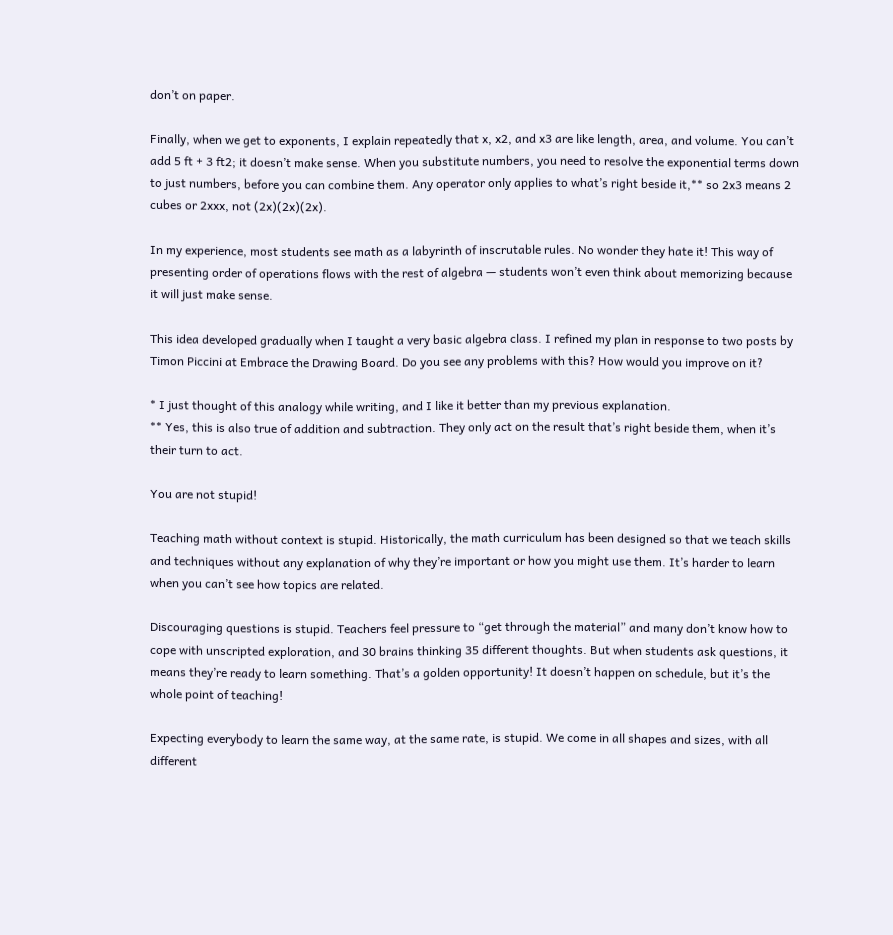don’t on paper.

Finally, when we get to exponents, I explain repeatedly that x, x2, and x3 are like length, area, and volume. You can’t add 5 ft + 3 ft2; it doesn’t make sense. When you substitute numbers, you need to resolve the exponential terms down to just numbers, before you can combine them. Any operator only applies to what’s right beside it,** so 2x3 means 2 cubes or 2xxx, not (2x)(2x)(2x).

In my experience, most students see math as a labyrinth of inscrutable rules. No wonder they hate it! This way of presenting order of operations flows with the rest of algebra — students won’t even think about memorizing because it will just make sense.

This idea developed gradually when I taught a very basic algebra class. I refined my plan in response to two posts by Timon Piccini at Embrace the Drawing Board. Do you see any problems with this? How would you improve on it?

* I just thought of this analogy while writing, and I like it better than my previous explanation.
** Yes, this is also true of addition and subtraction. They only act on the result that’s right beside them, when it’s their turn to act.

You are not stupid!

Teaching math without context is stupid. Historically, the math curriculum has been designed so that we teach skills and techniques without any explanation of why they’re important or how you might use them. It’s harder to learn when you can’t see how topics are related.

Discouraging questions is stupid. Teachers feel pressure to “get through the material” and many don’t know how to cope with unscripted exploration, and 30 brains thinking 35 different thoughts. But when students ask questions, it means they’re ready to learn something. That’s a golden opportunity! It doesn’t happen on schedule, but it’s the whole point of teaching!

Expecting everybody to learn the same way, at the same rate, is stupid. We come in all shapes and sizes, with all different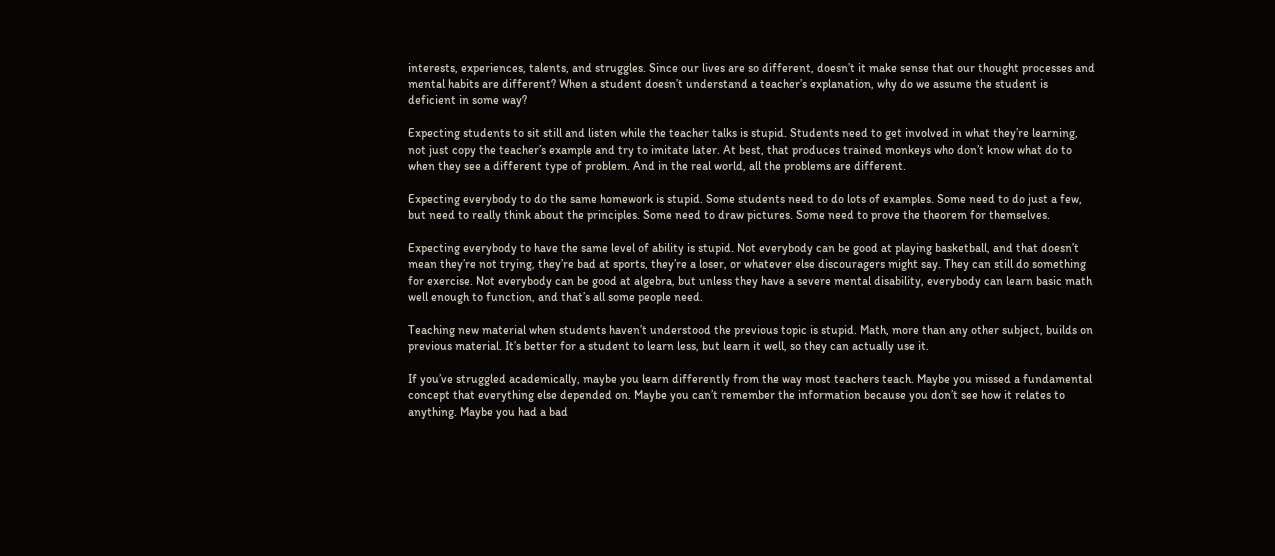interests, experiences, talents, and struggles. Since our lives are so different, doesn’t it make sense that our thought processes and mental habits are different? When a student doesn’t understand a teacher’s explanation, why do we assume the student is deficient in some way?

Expecting students to sit still and listen while the teacher talks is stupid. Students need to get involved in what they’re learning, not just copy the teacher’s example and try to imitate later. At best, that produces trained monkeys who don’t know what do to when they see a different type of problem. And in the real world, all the problems are different.

Expecting everybody to do the same homework is stupid. Some students need to do lots of examples. Some need to do just a few, but need to really think about the principles. Some need to draw pictures. Some need to prove the theorem for themselves.

Expecting everybody to have the same level of ability is stupid. Not everybody can be good at playing basketball, and that doesn’t mean they’re not trying, they’re bad at sports, they’re a loser, or whatever else discouragers might say. They can still do something for exercise. Not everybody can be good at algebra, but unless they have a severe mental disability, everybody can learn basic math well enough to function, and that’s all some people need.

Teaching new material when students haven’t understood the previous topic is stupid. Math, more than any other subject, builds on previous material. It’s better for a student to learn less, but learn it well, so they can actually use it.

If you’ve struggled academically, maybe you learn differently from the way most teachers teach. Maybe you missed a fundamental concept that everything else depended on. Maybe you can’t remember the information because you don’t see how it relates to anything. Maybe you had a bad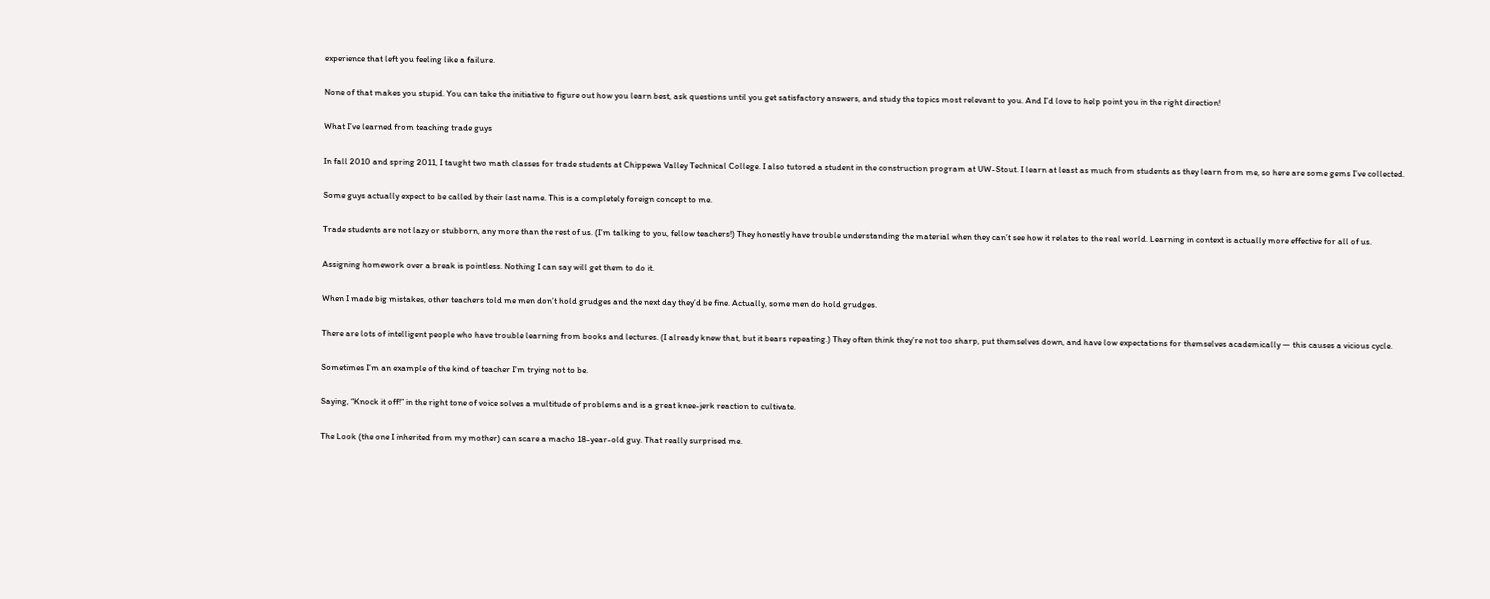experience that left you feeling like a failure.

None of that makes you stupid. You can take the initiative to figure out how you learn best, ask questions until you get satisfactory answers, and study the topics most relevant to you. And I’d love to help point you in the right direction!

What I’ve learned from teaching trade guys

In fall 2010 and spring 2011, I taught two math classes for trade students at Chippewa Valley Technical College. I also tutored a student in the construction program at UW-Stout. I learn at least as much from students as they learn from me, so here are some gems I’ve collected.

Some guys actually expect to be called by their last name. This is a completely foreign concept to me.

Trade students are not lazy or stubborn, any more than the rest of us. (I’m talking to you, fellow teachers!) They honestly have trouble understanding the material when they can’t see how it relates to the real world. Learning in context is actually more effective for all of us.

Assigning homework over a break is pointless. Nothing I can say will get them to do it.

When I made big mistakes, other teachers told me men don’t hold grudges and the next day they’d be fine. Actually, some men do hold grudges.

There are lots of intelligent people who have trouble learning from books and lectures. (I already knew that, but it bears repeating.) They often think they’re not too sharp, put themselves down, and have low expectations for themselves academically — this causes a vicious cycle.

Sometimes I’m an example of the kind of teacher I’m trying not to be.

Saying, “Knock it off!” in the right tone of voice solves a multitude of problems and is a great knee-jerk reaction to cultivate.

The Look (the one I inherited from my mother) can scare a macho 18-year-old guy. That really surprised me.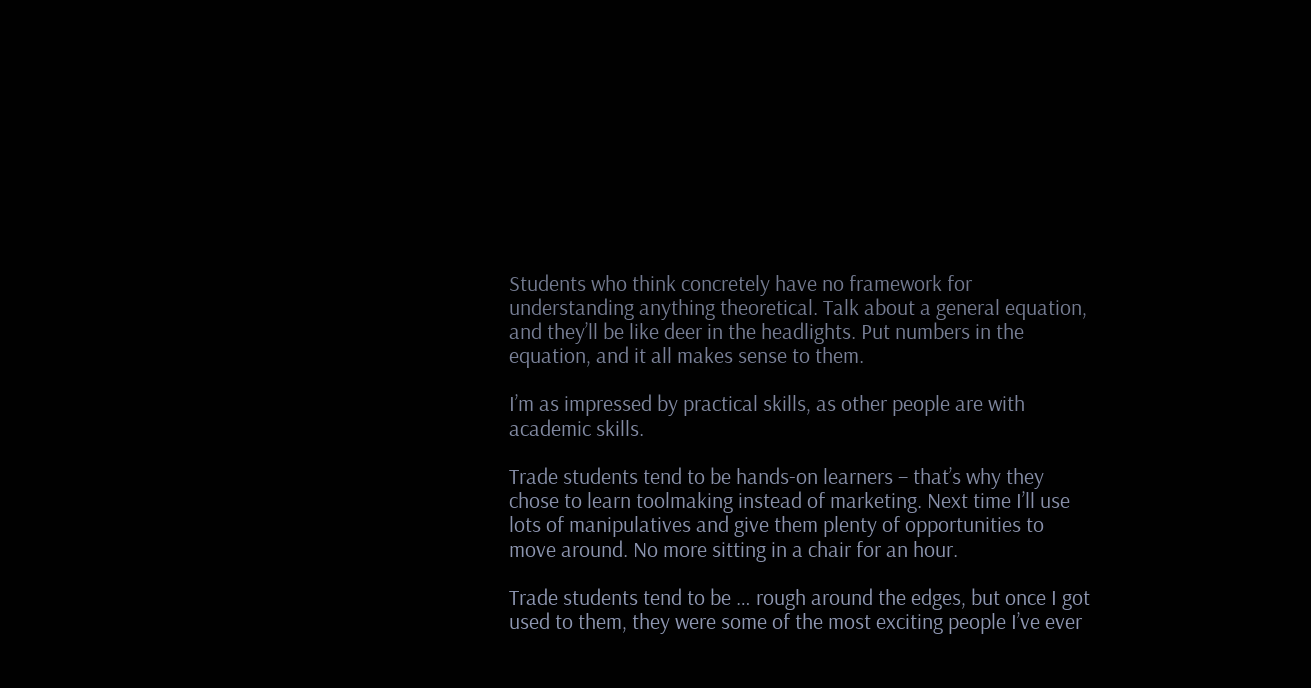Students who think concretely have no framework for understanding anything theoretical. Talk about a general equation, and they’ll be like deer in the headlights. Put numbers in the equation, and it all makes sense to them.

I’m as impressed by practical skills, as other people are with academic skills.

Trade students tend to be hands-on learners – that’s why they chose to learn toolmaking instead of marketing. Next time I’ll use lots of manipulatives and give them plenty of opportunities to move around. No more sitting in a chair for an hour.

Trade students tend to be … rough around the edges, but once I got used to them, they were some of the most exciting people I’ve ever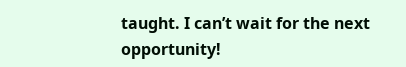taught. I can’t wait for the next opportunity!